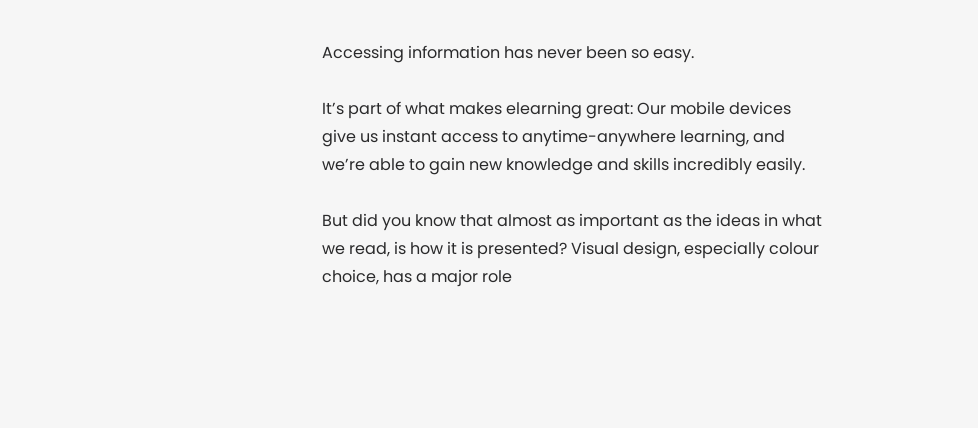Accessing information has never been so easy.

It’s part of what makes elearning great: Our mobile devices give us instant access to anytime-anywhere learning, and we’re able to gain new knowledge and skills incredibly easily.

But did you know that almost as important as the ideas in what we read, is how it is presented? Visual design, especially colour choice, has a major role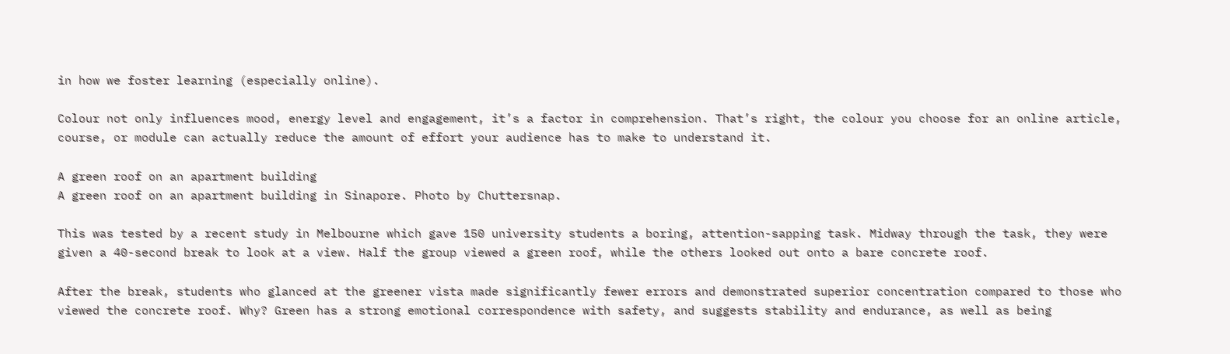in how we foster learning (especially online).

Colour not only influences mood, energy level and engagement, it’s a factor in comprehension. That’s right, the colour you choose for an online article, course, or module can actually reduce the amount of effort your audience has to make to understand it.

A green roof on an apartment building
A green roof on an apartment building in Sinapore. Photo by Chuttersnap.

This was tested by a recent study in Melbourne which gave 150 university students a boring, attention-sapping task. Midway through the task, they were given a 40-second break to look at a view. Half the group viewed a green roof, while the others looked out onto a bare concrete roof.

After the break, students who glanced at the greener vista made significantly fewer errors and demonstrated superior concentration compared to those who viewed the concrete roof. Why? Green has a strong emotional correspondence with safety, and suggests stability and endurance, as well as being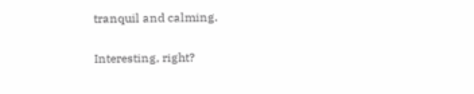tranquil and calming.

Interesting, right?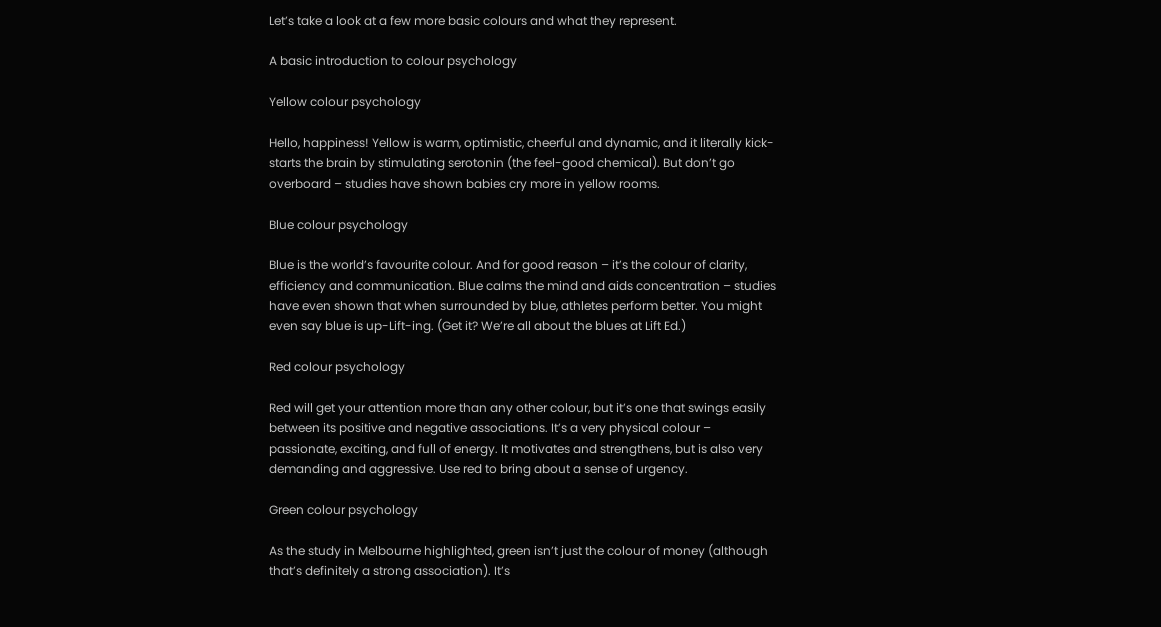Let’s take a look at a few more basic colours and what they represent.

A basic introduction to colour psychology

Yellow colour psychology

Hello, happiness! Yellow is warm, optimistic, cheerful and dynamic, and it literally kick-starts the brain by stimulating serotonin (the feel-good chemical). But don’t go overboard – studies have shown babies cry more in yellow rooms.

Blue colour psychology

Blue is the world’s favourite colour. And for good reason – it’s the colour of clarity, efficiency and communication. Blue calms the mind and aids concentration – studies have even shown that when surrounded by blue, athletes perform better. You might even say blue is up-Lift-ing. (Get it? We’re all about the blues at Lift Ed.)

Red colour psychology

Red will get your attention more than any other colour, but it’s one that swings easily between its positive and negative associations. It’s a very physical colour – passionate, exciting, and full of energy. It motivates and strengthens, but is also very demanding and aggressive. Use red to bring about a sense of urgency.

Green colour psychology

As the study in Melbourne highlighted, green isn’t just the colour of money (although that’s definitely a strong association). It’s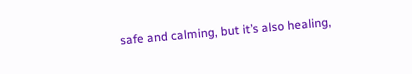safe and calming, but it’s also healing,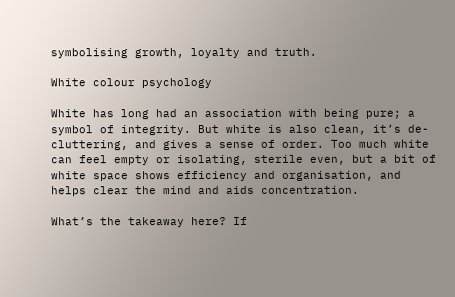symbolising growth, loyalty and truth.

White colour psychology

White has long had an association with being pure; a symbol of integrity. But white is also clean, it’s de-cluttering, and gives a sense of order. Too much white can feel empty or isolating, sterile even, but a bit of white space shows efficiency and organisation, and helps clear the mind and aids concentration.

What’s the takeaway here? If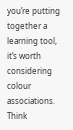you’re putting together a learning tool, it’s worth considering colour associations. Think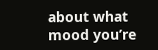about what mood you’re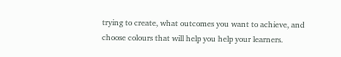trying to create, what outcomes you want to achieve, and choose colours that will help you help your learners.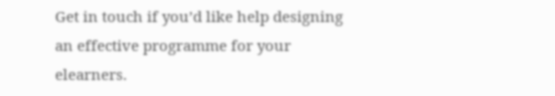Get in touch if you’d like help designing an effective programme for your elearners.